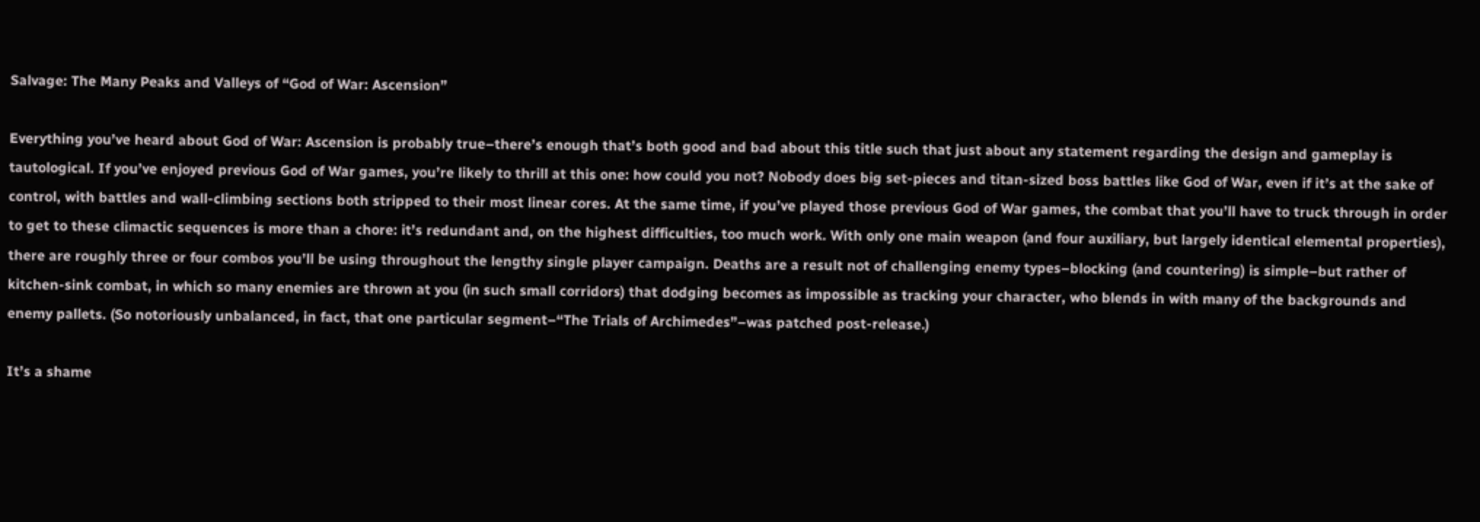Salvage: The Many Peaks and Valleys of “God of War: Ascension”

Everything you’ve heard about God of War: Ascension is probably true–there’s enough that’s both good and bad about this title such that just about any statement regarding the design and gameplay is tautological. If you’ve enjoyed previous God of War games, you’re likely to thrill at this one: how could you not? Nobody does big set-pieces and titan-sized boss battles like God of War, even if it’s at the sake of control, with battles and wall-climbing sections both stripped to their most linear cores. At the same time, if you’ve played those previous God of War games, the combat that you’ll have to truck through in order to get to these climactic sequences is more than a chore: it’s redundant and, on the highest difficulties, too much work. With only one main weapon (and four auxiliary, but largely identical elemental properties), there are roughly three or four combos you’ll be using throughout the lengthy single player campaign. Deaths are a result not of challenging enemy types–blocking (and countering) is simple–but rather of kitchen-sink combat, in which so many enemies are thrown at you (in such small corridors) that dodging becomes as impossible as tracking your character, who blends in with many of the backgrounds and enemy pallets. (So notoriously unbalanced, in fact, that one particular segment–“The Trials of Archimedes”–was patched post-release.)

It’s a shame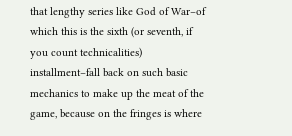that lengthy series like God of War–of which this is the sixth (or seventh, if you count technicalities) installment–fall back on such basic mechanics to make up the meat of the game, because on the fringes is where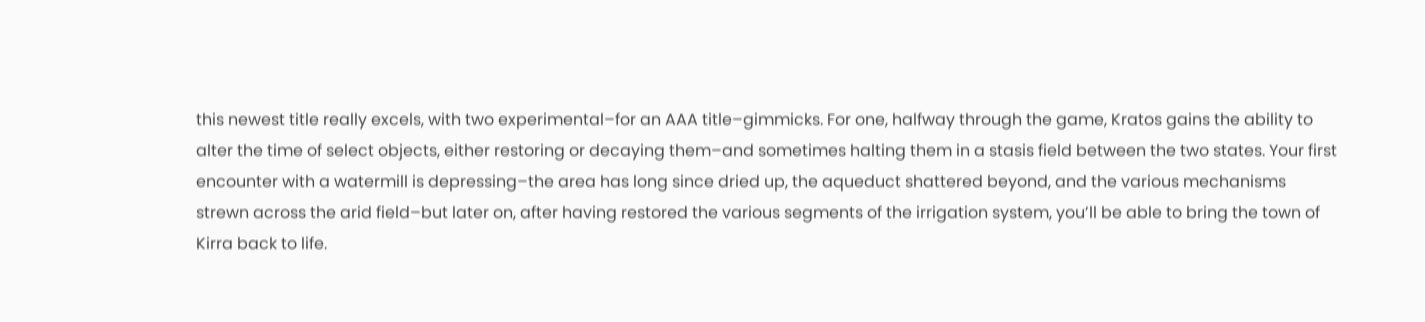this newest title really excels, with two experimental–for an AAA title–gimmicks. For one, halfway through the game, Kratos gains the ability to alter the time of select objects, either restoring or decaying them–and sometimes halting them in a stasis field between the two states. Your first encounter with a watermill is depressing–the area has long since dried up, the aqueduct shattered beyond, and the various mechanisms strewn across the arid field–but later on, after having restored the various segments of the irrigation system, you’ll be able to bring the town of Kirra back to life.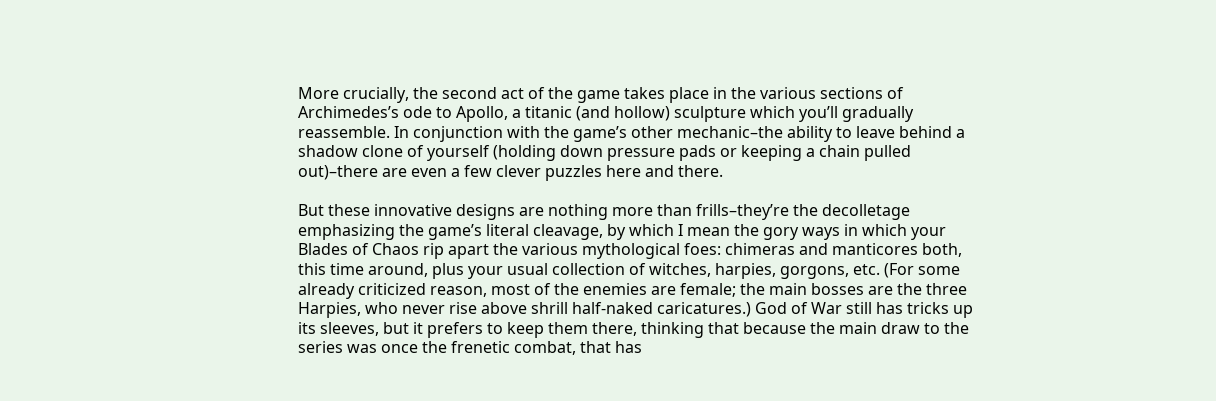More crucially, the second act of the game takes place in the various sections of Archimedes’s ode to Apollo, a titanic (and hollow) sculpture which you’ll gradually reassemble. In conjunction with the game’s other mechanic–the ability to leave behind a shadow clone of yourself (holding down pressure pads or keeping a chain pulled out)–there are even a few clever puzzles here and there.

But these innovative designs are nothing more than frills–they’re the decolletage emphasizing the game’s literal cleavage, by which I mean the gory ways in which your Blades of Chaos rip apart the various mythological foes: chimeras and manticores both, this time around, plus your usual collection of witches, harpies, gorgons, etc. (For some already criticized reason, most of the enemies are female; the main bosses are the three Harpies, who never rise above shrill half-naked caricatures.) God of War still has tricks up its sleeves, but it prefers to keep them there, thinking that because the main draw to the series was once the frenetic combat, that has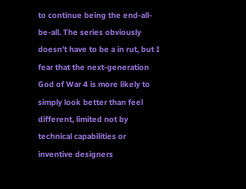to continue being the end-all-be-all. The series obviously doesn’t have to be a in rut, but I fear that the next-generation God of War 4 is more likely to simply look better than feel different, limited not by technical capabilities or inventive designers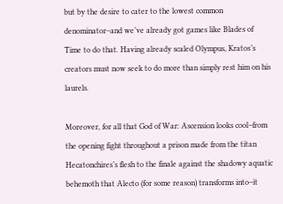but by the desire to cater to the lowest common denominator–and we’ve already got games like Blades of Time to do that. Having already scaled Olympus, Kratos’s creators must now seek to do more than simply rest him on his laurels.

Moreover, for all that God of War: Ascension looks cool–from the opening fight throughout a prison made from the titan Hecatonchires’s flesh to the finale against the shadowy aquatic behemoth that Alecto (for some reason) transforms into–it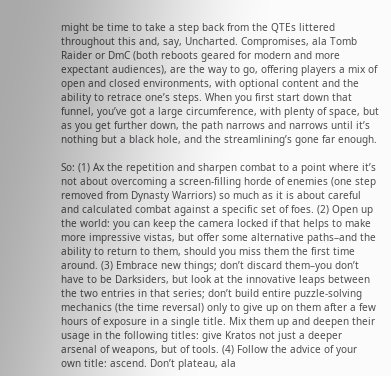might be time to take a step back from the QTEs littered throughout this and, say, Uncharted. Compromises, ala Tomb Raider or DmC (both reboots geared for modern and more expectant audiences), are the way to go, offering players a mix of open and closed environments, with optional content and the ability to retrace one’s steps. When you first start down that funnel, you’ve got a large circumference, with plenty of space, but as you get further down, the path narrows and narrows until it’s nothing but a black hole, and the streamlining’s gone far enough.

So: (1) Ax the repetition and sharpen combat to a point where it’s not about overcoming a screen-filling horde of enemies (one step removed from Dynasty Warriors) so much as it is about careful and calculated combat against a specific set of foes. (2) Open up the world: you can keep the camera locked if that helps to make more impressive vistas, but offer some alternative paths–and the ability to return to them, should you miss them the first time around. (3) Embrace new things; don’t discard them–you don’t have to be Darksiders, but look at the innovative leaps between the two entries in that series; don’t build entire puzzle-solving mechanics (the time reversal) only to give up on them after a few hours of exposure in a single title. Mix them up and deepen their usage in the following titles: give Kratos not just a deeper arsenal of weapons, but of tools. (4) Follow the advice of your own title: ascend. Don’t plateau, ala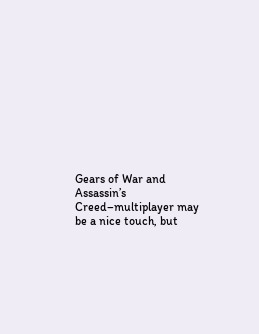Gears of War and Assassin’s Creed–multiplayer may be a nice touch, but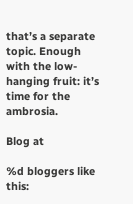that’s a separate topic. Enough with the low-hanging fruit: it’s time for the ambrosia.

Blog at

%d bloggers like this: